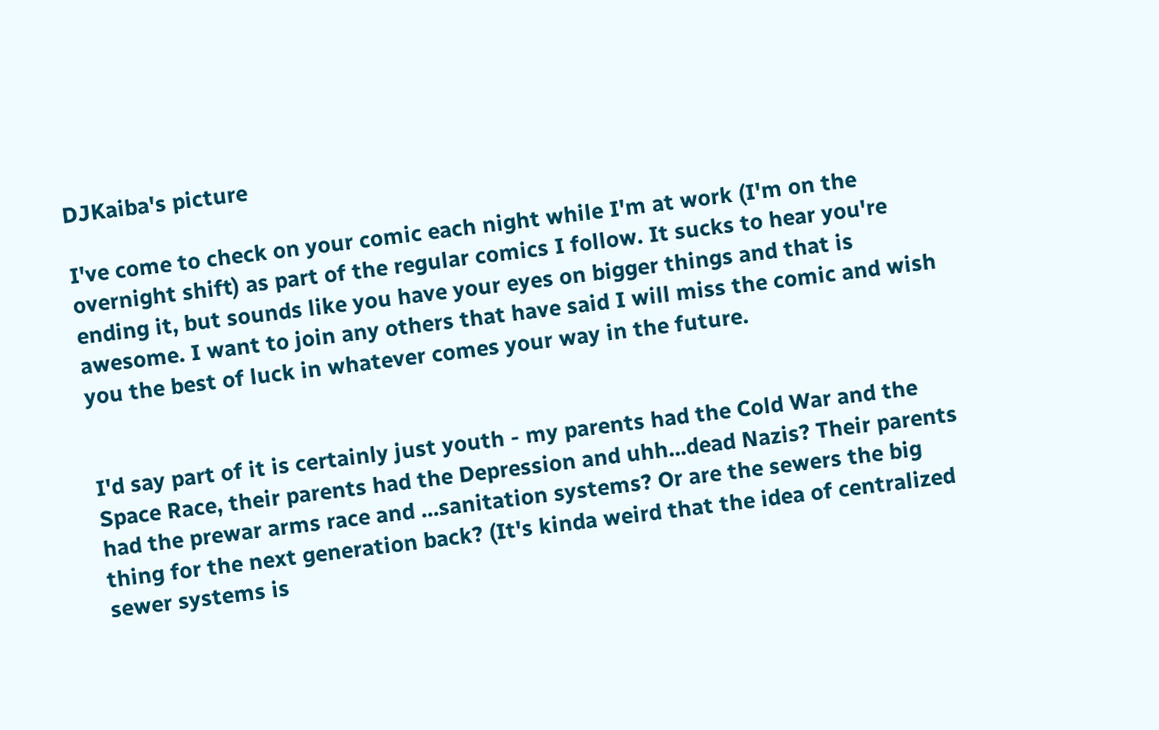DJKaiba's picture

I've come to check on your comic each night while I'm at work (I'm on the overnight shift) as part of the regular comics I follow. It sucks to hear you're ending it, but sounds like you have your eyes on bigger things and that is awesome. I want to join any others that have said I will miss the comic and wish you the best of luck in whatever comes your way in the future.


I'd say part of it is certainly just youth - my parents had the Cold War and the Space Race, their parents had the Depression and uhh...dead Nazis? Their parents had the prewar arms race and ...sanitation systems? Or are the sewers the big thing for the next generation back? (It's kinda weird that the idea of centralized sewer systems is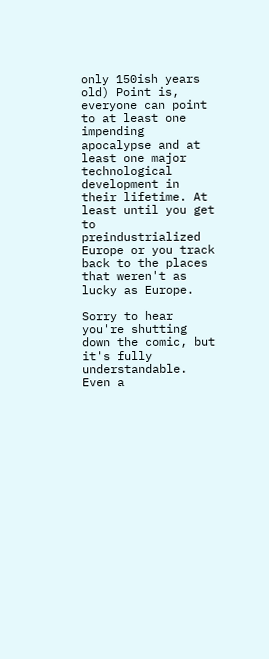only 150ish years old) Point is, everyone can point to at least one impending apocalypse and at least one major technological development in their lifetime. At least until you get to preindustrialized Europe or you track back to the places that weren't as lucky as Europe.

Sorry to hear you're shutting down the comic, but it's fully understandable. Even a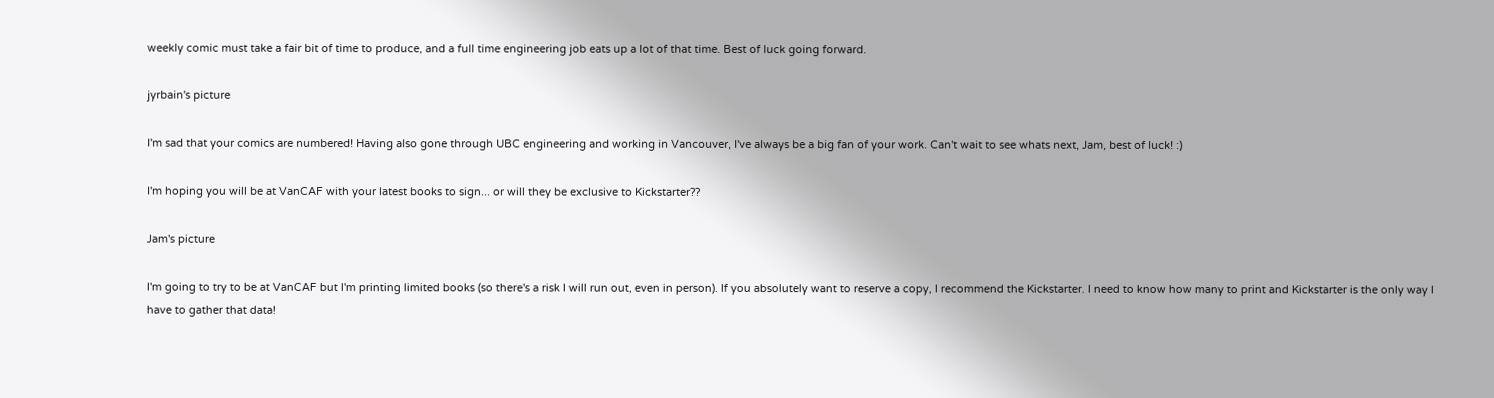weekly comic must take a fair bit of time to produce, and a full time engineering job eats up a lot of that time. Best of luck going forward.

jyrbain's picture

I'm sad that your comics are numbered! Having also gone through UBC engineering and working in Vancouver, I've always be a big fan of your work. Can't wait to see whats next, Jam, best of luck! :)

I'm hoping you will be at VanCAF with your latest books to sign... or will they be exclusive to Kickstarter??

Jam's picture

I'm going to try to be at VanCAF but I'm printing limited books (so there's a risk I will run out, even in person). If you absolutely want to reserve a copy, I recommend the Kickstarter. I need to know how many to print and Kickstarter is the only way I have to gather that data!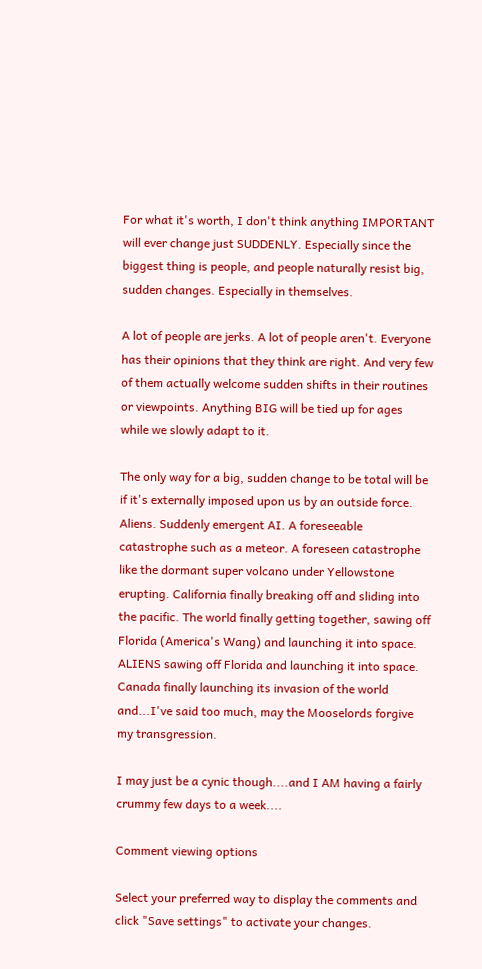For what it's worth, I don't think anything IMPORTANT will ever change just SUDDENLY. Especially since the biggest thing is people, and people naturally resist big, sudden changes. Especially in themselves.

A lot of people are jerks. A lot of people aren't. Everyone has their opinions that they think are right. And very few of them actually welcome sudden shifts in their routines or viewpoints. Anything BIG will be tied up for ages while we slowly adapt to it.

The only way for a big, sudden change to be total will be if it's externally imposed upon us by an outside force. Aliens. Suddenly emergent AI. A foreseeable catastrophe such as a meteor. A foreseen catastrophe like the dormant super volcano under Yellowstone erupting. California finally breaking off and sliding into the pacific. The world finally getting together, sawing off Florida (America's Wang) and launching it into space. ALIENS sawing off Florida and launching it into space. Canada finally launching its invasion of the world and...I've said too much, may the Mooselords forgive my transgression.

I may just be a cynic though....and I AM having a fairly crummy few days to a week....

Comment viewing options

Select your preferred way to display the comments and click "Save settings" to activate your changes.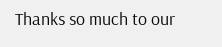Thanks so much to our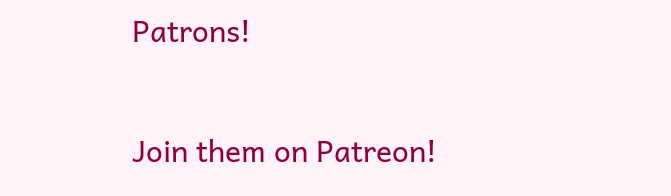Patrons!

Join them on Patreon!